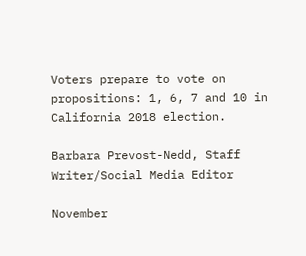Voters prepare to vote on propositions: 1, 6, 7 and 10 in California 2018 election.

Barbara Prevost-Nedd, Staff Writer/Social Media Editor

November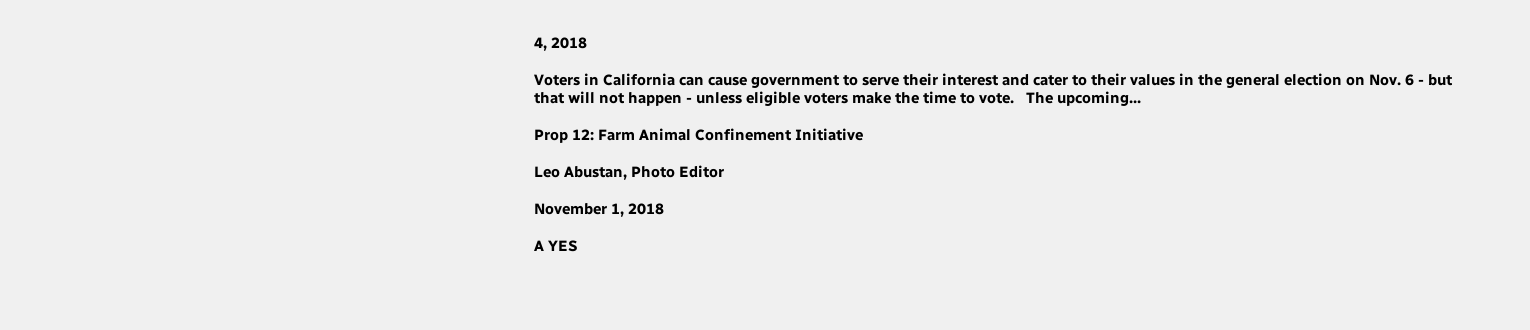4, 2018

Voters in California can cause government to serve their interest and cater to their values in the general election on Nov. 6 - but that will not happen - unless eligible voters make the time to vote.   The upcoming...

Prop 12: Farm Animal Confinement Initiative

Leo Abustan, Photo Editor

November 1, 2018

A YES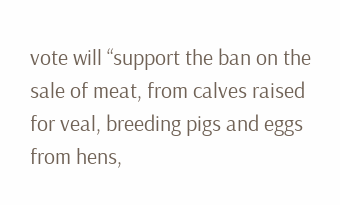vote will “support the ban on the sale of meat, from calves raised for veal, breeding pigs and eggs from hens,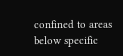confined to areas below specific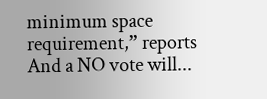minimum space requirement,” reports   And a NO vote will...